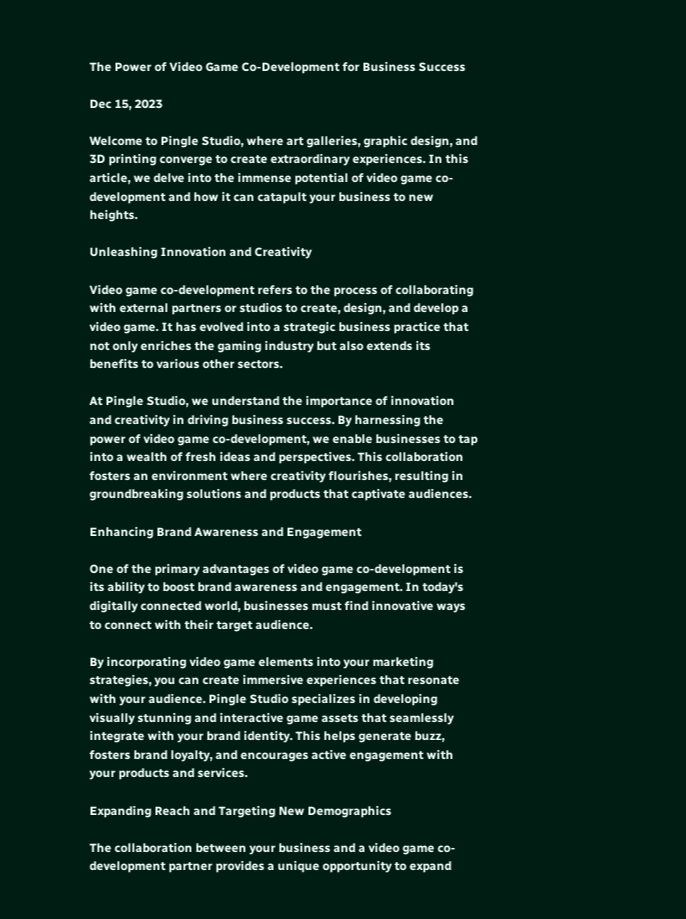The Power of Video Game Co-Development for Business Success

Dec 15, 2023

Welcome to Pingle Studio, where art galleries, graphic design, and 3D printing converge to create extraordinary experiences. In this article, we delve into the immense potential of video game co-development and how it can catapult your business to new heights.

Unleashing Innovation and Creativity

Video game co-development refers to the process of collaborating with external partners or studios to create, design, and develop a video game. It has evolved into a strategic business practice that not only enriches the gaming industry but also extends its benefits to various other sectors.

At Pingle Studio, we understand the importance of innovation and creativity in driving business success. By harnessing the power of video game co-development, we enable businesses to tap into a wealth of fresh ideas and perspectives. This collaboration fosters an environment where creativity flourishes, resulting in groundbreaking solutions and products that captivate audiences.

Enhancing Brand Awareness and Engagement

One of the primary advantages of video game co-development is its ability to boost brand awareness and engagement. In today's digitally connected world, businesses must find innovative ways to connect with their target audience.

By incorporating video game elements into your marketing strategies, you can create immersive experiences that resonate with your audience. Pingle Studio specializes in developing visually stunning and interactive game assets that seamlessly integrate with your brand identity. This helps generate buzz, fosters brand loyalty, and encourages active engagement with your products and services.

Expanding Reach and Targeting New Demographics

The collaboration between your business and a video game co-development partner provides a unique opportunity to expand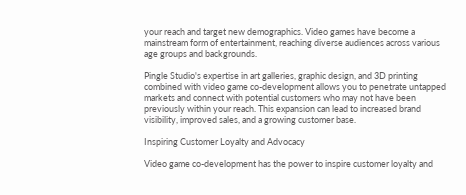your reach and target new demographics. Video games have become a mainstream form of entertainment, reaching diverse audiences across various age groups and backgrounds.

Pingle Studio's expertise in art galleries, graphic design, and 3D printing combined with video game co-development allows you to penetrate untapped markets and connect with potential customers who may not have been previously within your reach. This expansion can lead to increased brand visibility, improved sales, and a growing customer base.

Inspiring Customer Loyalty and Advocacy

Video game co-development has the power to inspire customer loyalty and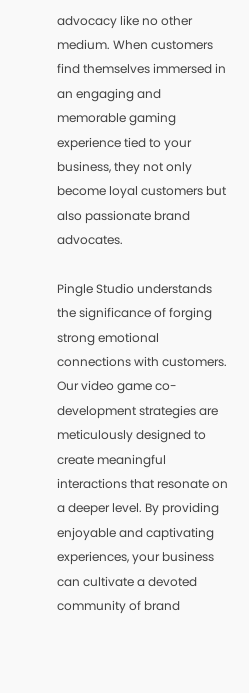advocacy like no other medium. When customers find themselves immersed in an engaging and memorable gaming experience tied to your business, they not only become loyal customers but also passionate brand advocates.

Pingle Studio understands the significance of forging strong emotional connections with customers. Our video game co-development strategies are meticulously designed to create meaningful interactions that resonate on a deeper level. By providing enjoyable and captivating experiences, your business can cultivate a devoted community of brand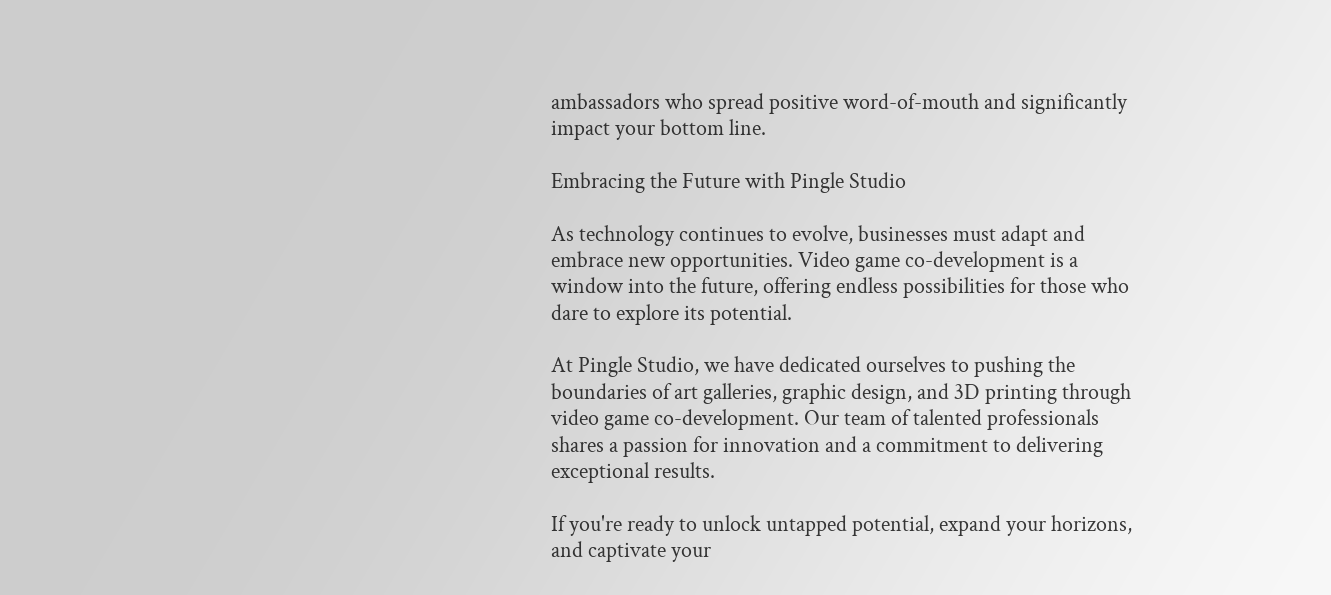ambassadors who spread positive word-of-mouth and significantly impact your bottom line.

Embracing the Future with Pingle Studio

As technology continues to evolve, businesses must adapt and embrace new opportunities. Video game co-development is a window into the future, offering endless possibilities for those who dare to explore its potential.

At Pingle Studio, we have dedicated ourselves to pushing the boundaries of art galleries, graphic design, and 3D printing through video game co-development. Our team of talented professionals shares a passion for innovation and a commitment to delivering exceptional results.

If you're ready to unlock untapped potential, expand your horizons, and captivate your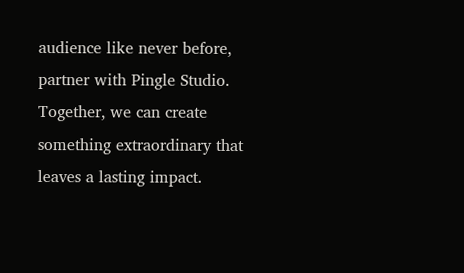audience like never before, partner with Pingle Studio. Together, we can create something extraordinary that leaves a lasting impact.